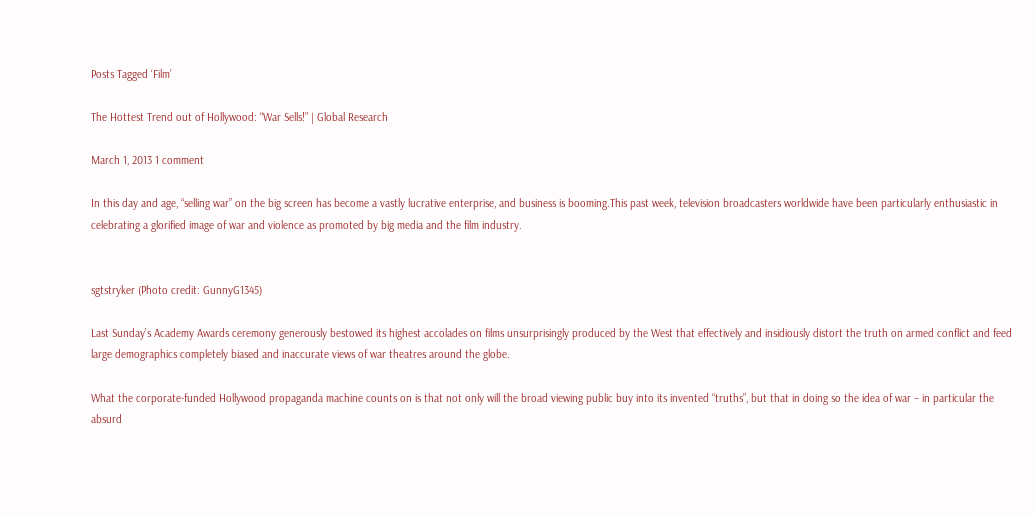Posts Tagged ‘Film’

The Hottest Trend out of Hollywood: “War Sells!” | Global Research

March 1, 2013 1 comment

In this day and age, “selling war” on the big screen has become a vastly lucrative enterprise, and business is booming.This past week, television broadcasters worldwide have been particularly enthusiastic in celebrating a glorified image of war and violence as promoted by big media and the film industry.


sgtstryker (Photo credit: GunnyG1345)

Last Sunday’s Academy Awards ceremony generously bestowed its highest accolades on films unsurprisingly produced by the West that effectively and insidiously distort the truth on armed conflict and feed large demographics completely biased and inaccurate views of war theatres around the globe.

What the corporate-funded Hollywood propaganda machine counts on is that not only will the broad viewing public buy into its invented “truths”, but that in doing so the idea of war – in particular the absurd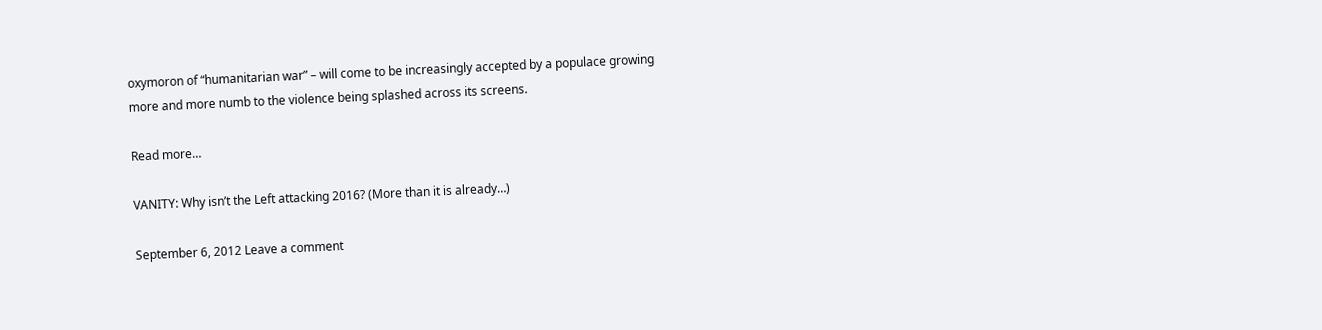oxymoron of “humanitarian war” – will come to be increasingly accepted by a populace growing more and more numb to the violence being splashed across its screens.

Read more…

VANITY: Why isn’t the Left attacking 2016? (More than it is already…)

September 6, 2012 Leave a comment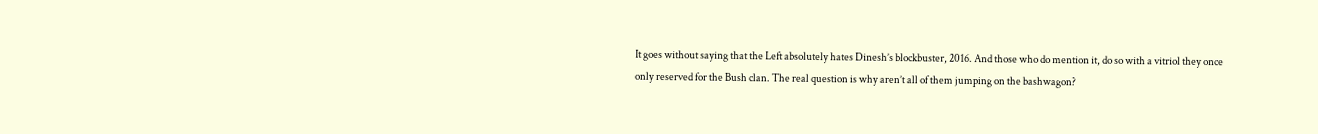It goes without saying that the Left absolutely hates Dinesh’s blockbuster, 2016. And those who do mention it, do so with a vitriol they once only reserved for the Bush clan. The real question is why aren’t all of them jumping on the bashwagon?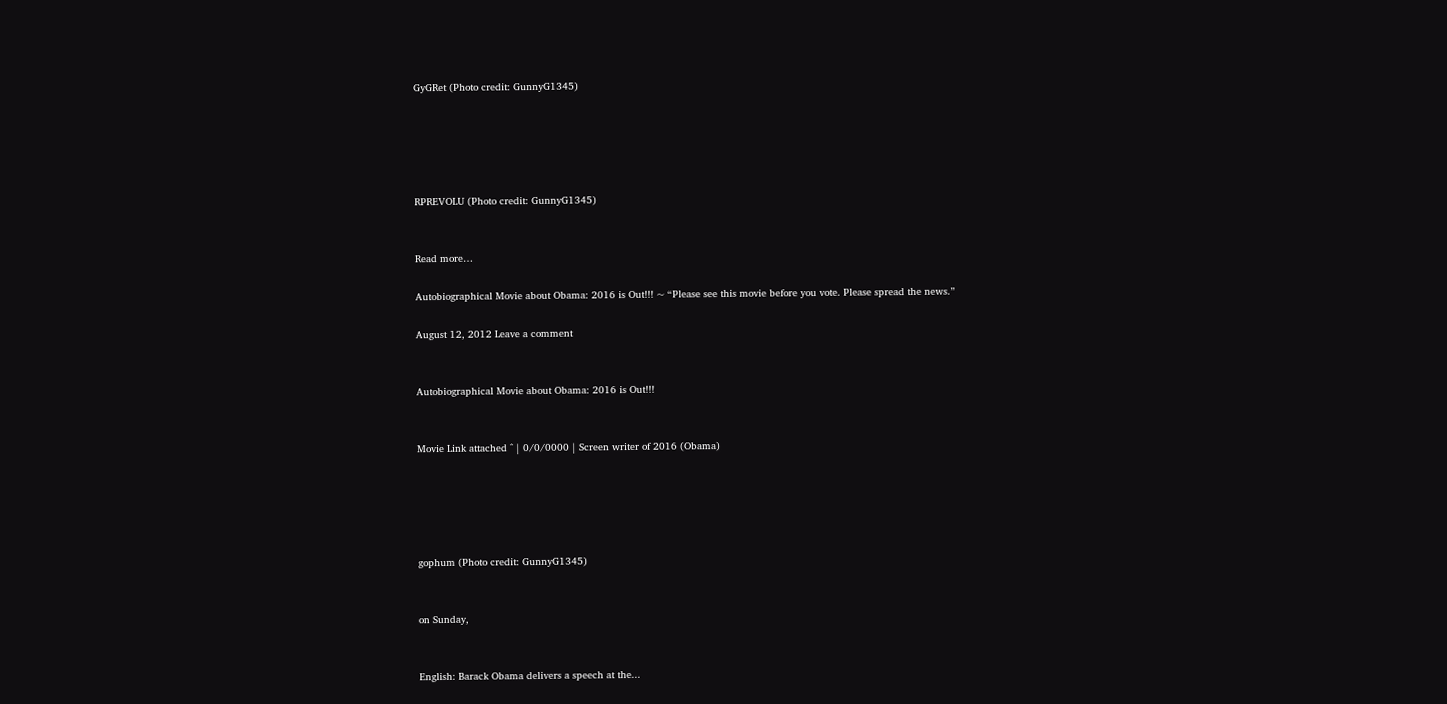GyGRet (Photo credit: GunnyG1345)





RPREVOLU (Photo credit: GunnyG1345)


Read more…

Autobiographical Movie about Obama: 2016 is Out!!! ~ “Please see this movie before you vote. Please spread the news.”

August 12, 2012 Leave a comment


Autobiographical Movie about Obama: 2016 is Out!!!


Movie Link attached ^ | 0/0/0000 | Screen writer of 2016 (Obama)





gophum (Photo credit: GunnyG1345)


on Sunday,


English: Barack Obama delivers a speech at the...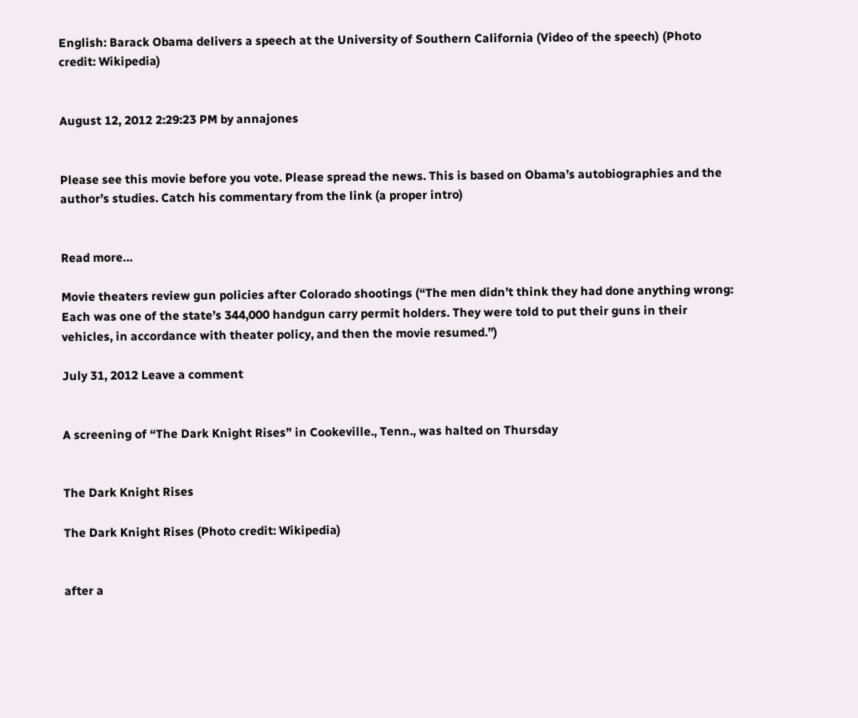English: Barack Obama delivers a speech at the University of Southern California (Video of the speech) (Photo credit: Wikipedia)


August 12, 2012 2:29:23 PM by annajones


Please see this movie before you vote. Please spread the news. This is based on Obama’s autobiographies and the author’s studies. Catch his commentary from the link (a proper intro)


Read more…

Movie theaters review gun policies after Colorado shootings (“The men didn’t think they had done anything wrong: Each was one of the state’s 344,000 handgun carry permit holders. They were told to put their guns in their vehicles, in accordance with theater policy, and then the movie resumed.”)

July 31, 2012 Leave a comment


A screening of “The Dark Knight Rises” in Cookeville., Tenn., was halted on Thursday


The Dark Knight Rises

The Dark Knight Rises (Photo credit: Wikipedia)


after a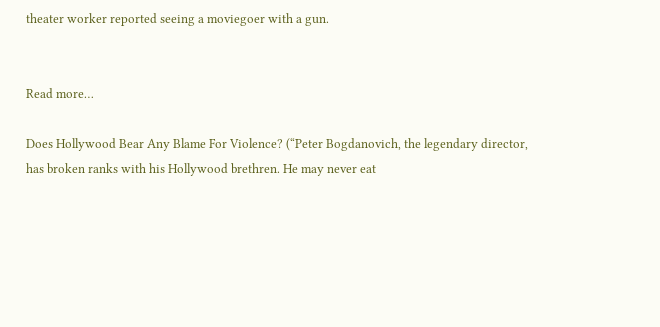theater worker reported seeing a moviegoer with a gun.


Read more…

Does Hollywood Bear Any Blame For Violence? (“Peter Bogdanovich, the legendary director, has broken ranks with his Hollywood brethren. He may never eat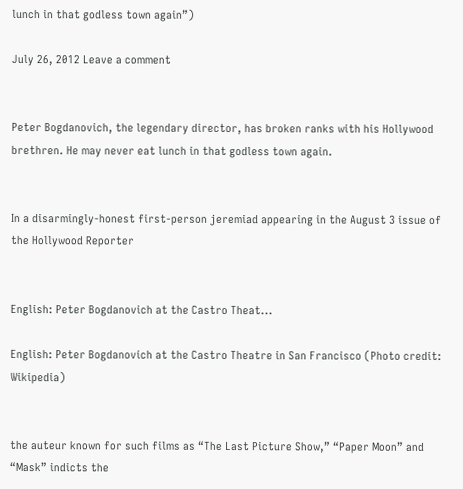lunch in that godless town again”)

July 26, 2012 Leave a comment


Peter Bogdanovich, the legendary director, has broken ranks with his Hollywood brethren. He may never eat lunch in that godless town again.


In a disarmingly-honest first-person jeremiad appearing in the August 3 issue of the Hollywood Reporter


English: Peter Bogdanovich at the Castro Theat...

English: Peter Bogdanovich at the Castro Theatre in San Francisco (Photo credit: Wikipedia)


the auteur known for such films as “The Last Picture Show,” “Paper Moon” and “Mask” indicts the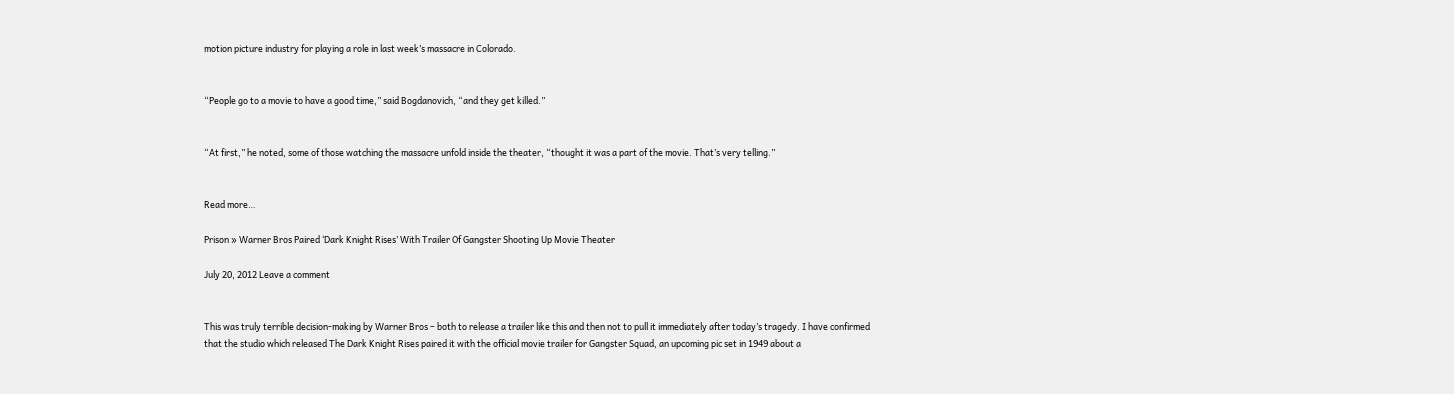motion picture industry for playing a role in last week’s massacre in Colorado.


“People go to a movie to have a good time,” said Bogdanovich, “and they get killed.”


“At first,” he noted, some of those watching the massacre unfold inside the theater, “thought it was a part of the movie. That’s very telling.”


Read more…

Prison » Warner Bros Paired ‘Dark Knight Rises’ With Trailer Of Gangster Shooting Up Movie Theater

July 20, 2012 Leave a comment


This was truly terrible decision-making by Warner Bros – both to release a trailer like this and then not to pull it immediately after today’s tragedy. I have confirmed that the studio which released The Dark Knight Rises paired it with the official movie trailer for Gangster Squad, an upcoming pic set in 1949 about a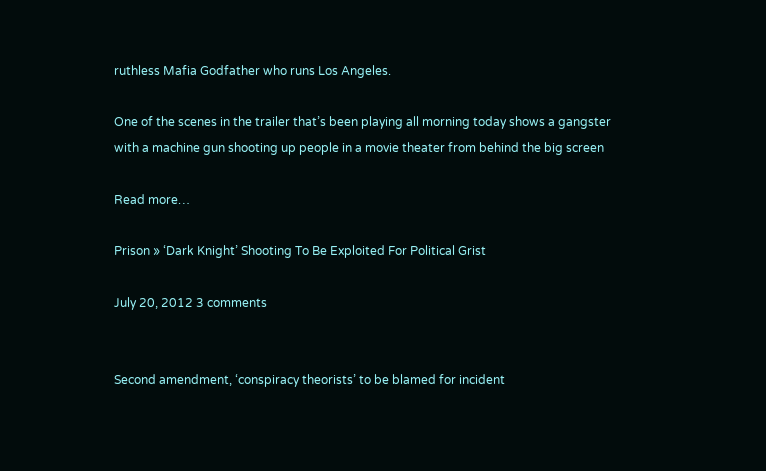ruthless Mafia Godfather who runs Los Angeles.

One of the scenes in the trailer that’s been playing all morning today shows a gangster with a machine gun shooting up people in a movie theater from behind the big screen

Read more…

Prison » ‘Dark Knight’ Shooting To Be Exploited For Political Grist

July 20, 2012 3 comments


Second amendment, ‘conspiracy theorists’ to be blamed for incident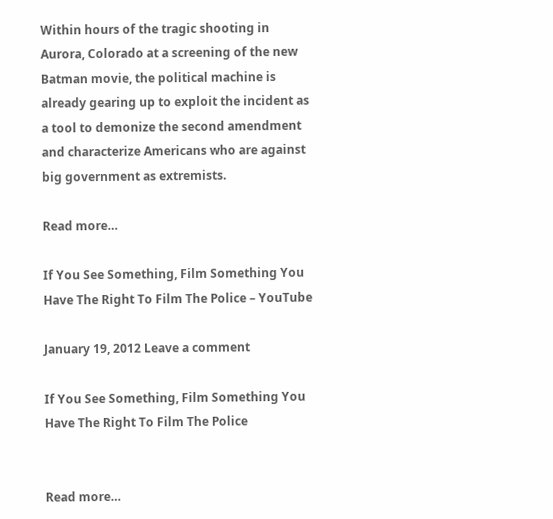Within hours of the tragic shooting in Aurora, Colorado at a screening of the new Batman movie, the political machine is already gearing up to exploit the incident as a tool to demonize the second amendment and characterize Americans who are against big government as extremists.

Read more…

If You See Something, Film Something You Have The Right To Film The Police – YouTube

January 19, 2012 Leave a comment

If You See Something, Film Something You Have The Right To Film The Police


Read more…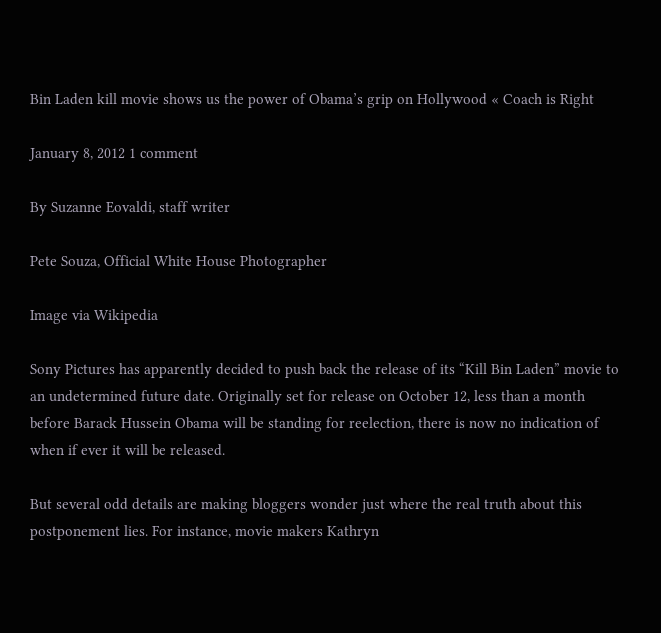Bin Laden kill movie shows us the power of Obama’s grip on Hollywood « Coach is Right

January 8, 2012 1 comment

By Suzanne Eovaldi, staff writer

Pete Souza, Official White House Photographer

Image via Wikipedia

Sony Pictures has apparently decided to push back the release of its “Kill Bin Laden” movie to an undetermined future date. Originally set for release on October 12, less than a month before Barack Hussein Obama will be standing for reelection, there is now no indication of when if ever it will be released.

But several odd details are making bloggers wonder just where the real truth about this postponement lies. For instance, movie makers Kathryn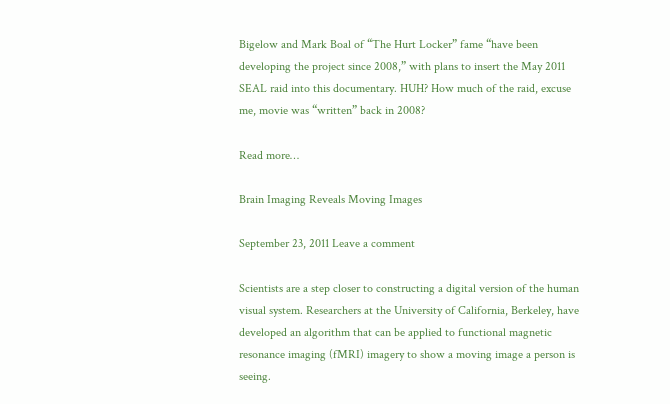Bigelow and Mark Boal of “The Hurt Locker” fame “have been developing the project since 2008,” with plans to insert the May 2011 SEAL raid into this documentary. HUH? How much of the raid, excuse me, movie was “written” back in 2008?

Read more…

Brain Imaging Reveals Moving Images

September 23, 2011 Leave a comment

Scientists are a step closer to constructing a digital version of the human visual system. Researchers at the University of California, Berkeley, have developed an algorithm that can be applied to functional magnetic resonance imaging (fMRI) imagery to show a moving image a person is seeing.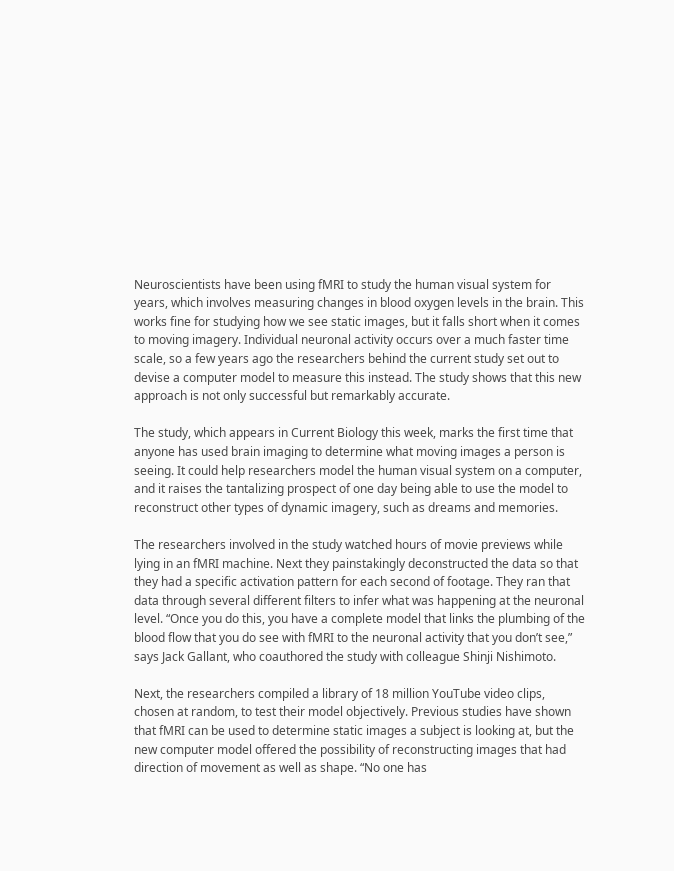Neuroscientists have been using fMRI to study the human visual system for years, which involves measuring changes in blood oxygen levels in the brain. This works fine for studying how we see static images, but it falls short when it comes to moving imagery. Individual neuronal activity occurs over a much faster time scale, so a few years ago the researchers behind the current study set out to devise a computer model to measure this instead. The study shows that this new approach is not only successful but remarkably accurate.

The study, which appears in Current Biology this week, marks the first time that anyone has used brain imaging to determine what moving images a person is seeing. It could help researchers model the human visual system on a computer, and it raises the tantalizing prospect of one day being able to use the model to reconstruct other types of dynamic imagery, such as dreams and memories.

The researchers involved in the study watched hours of movie previews while lying in an fMRI machine. Next they painstakingly deconstructed the data so that they had a specific activation pattern for each second of footage. They ran that data through several different filters to infer what was happening at the neuronal level. “Once you do this, you have a complete model that links the plumbing of the blood flow that you do see with fMRI to the neuronal activity that you don’t see,” says Jack Gallant, who coauthored the study with colleague Shinji Nishimoto.

Next, the researchers compiled a library of 18 million YouTube video clips, chosen at random, to test their model objectively. Previous studies have shown that fMRI can be used to determine static images a subject is looking at, but the new computer model offered the possibility of reconstructing images that had direction of movement as well as shape. “No one has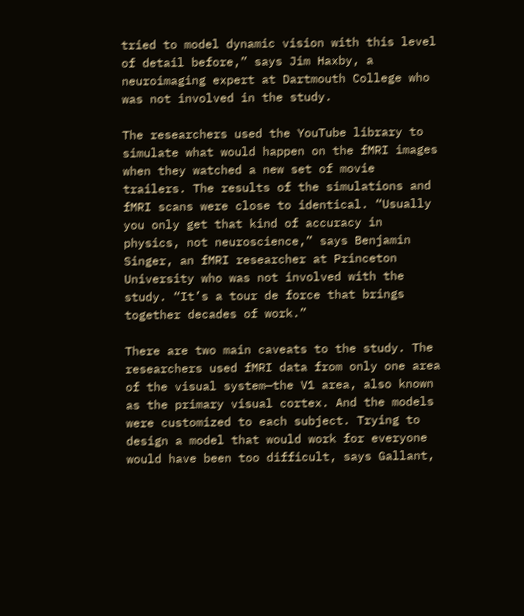tried to model dynamic vision with this level of detail before,” says Jim Haxby, a neuroimaging expert at Dartmouth College who was not involved in the study.

The researchers used the YouTube library to simulate what would happen on the fMRI images when they watched a new set of movie trailers. The results of the simulations and fMRI scans were close to identical. “Usually you only get that kind of accuracy in physics, not neuroscience,” says Benjamin Singer, an fMRI researcher at Princeton University who was not involved with the study. “It’s a tour de force that brings together decades of work.”

There are two main caveats to the study. The researchers used fMRI data from only one area of the visual system—the V1 area, also known as the primary visual cortex. And the models were customized to each subject. Trying to design a model that would work for everyone would have been too difficult, says Gallant,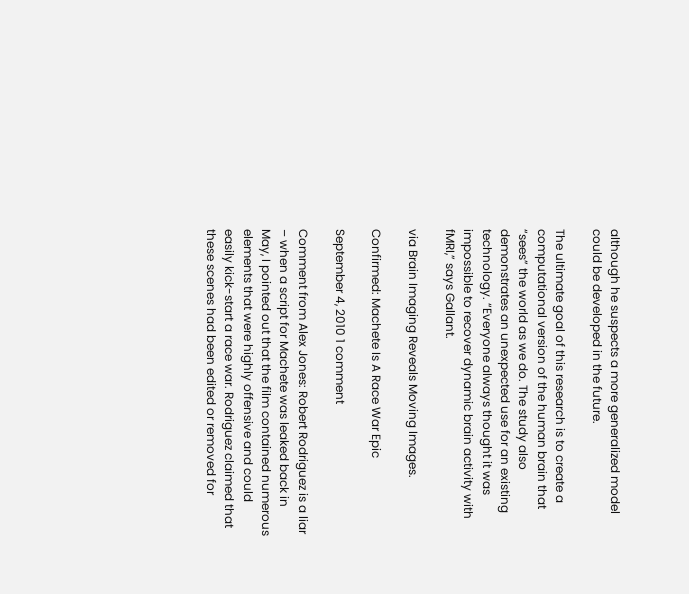although he suspects a more generalized model could be developed in the future.

The ultimate goal of this research is to create a computational version of the human brain that “sees” the world as we do. The study also demonstrates an unexpected use for an existing technology. “Everyone always thought it was impossible to recover dynamic brain activity with fMRI,” says Gallant.

via Brain Imaging Reveals Moving Images.

Confirmed: Machete Is A Race War Epic

September 4, 2010 1 comment

Comment from Alex Jones: Robert Rodriguez is a liar – when a script for Machete was leaked back in May, I pointed out that the film contained numerous elements that were highly offensive and could easily kick-start a race war. Rodriguez claimed that these scenes had been edited or removed for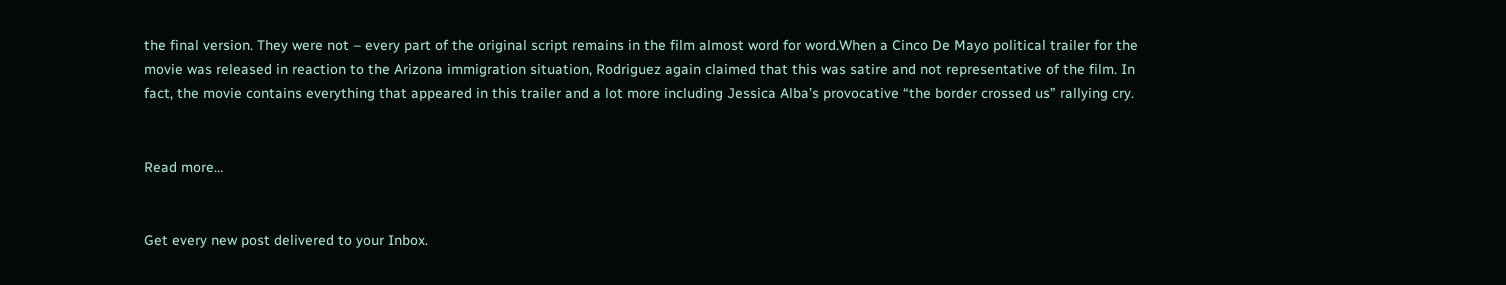the final version. They were not – every part of the original script remains in the film almost word for word.When a Cinco De Mayo political trailer for the movie was released in reaction to the Arizona immigration situation, Rodriguez again claimed that this was satire and not representative of the film. In fact, the movie contains everything that appeared in this trailer and a lot more including Jessica Alba’s provocative “the border crossed us” rallying cry.


Read more…


Get every new post delivered to your Inbox.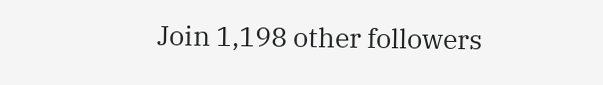Join 1,198 other followers